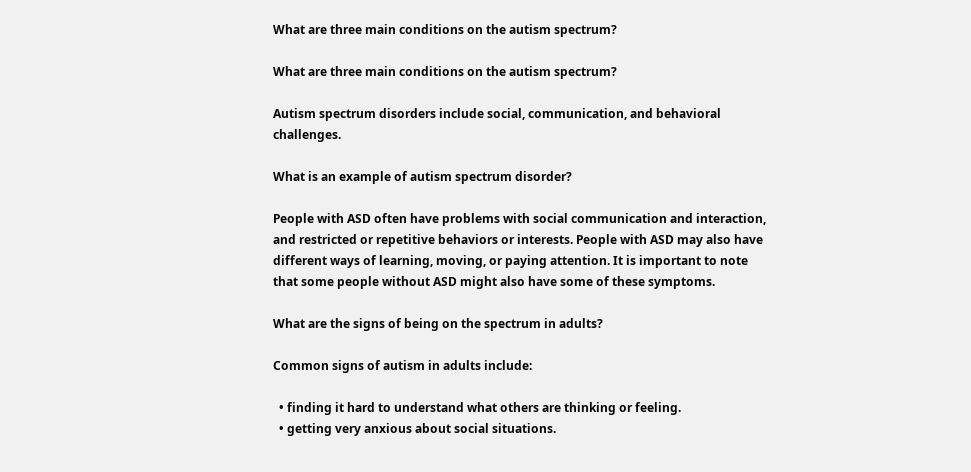What are three main conditions on the autism spectrum?

What are three main conditions on the autism spectrum?

Autism spectrum disorders include social, communication, and behavioral challenges.

What is an example of autism spectrum disorder?

People with ASD often have problems with social communication and interaction, and restricted or repetitive behaviors or interests. People with ASD may also have different ways of learning, moving, or paying attention. It is important to note that some people without ASD might also have some of these symptoms.

What are the signs of being on the spectrum in adults?

Common signs of autism in adults include:

  • finding it hard to understand what others are thinking or feeling.
  • getting very anxious about social situations.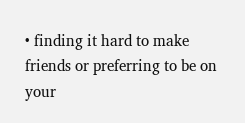• finding it hard to make friends or preferring to be on your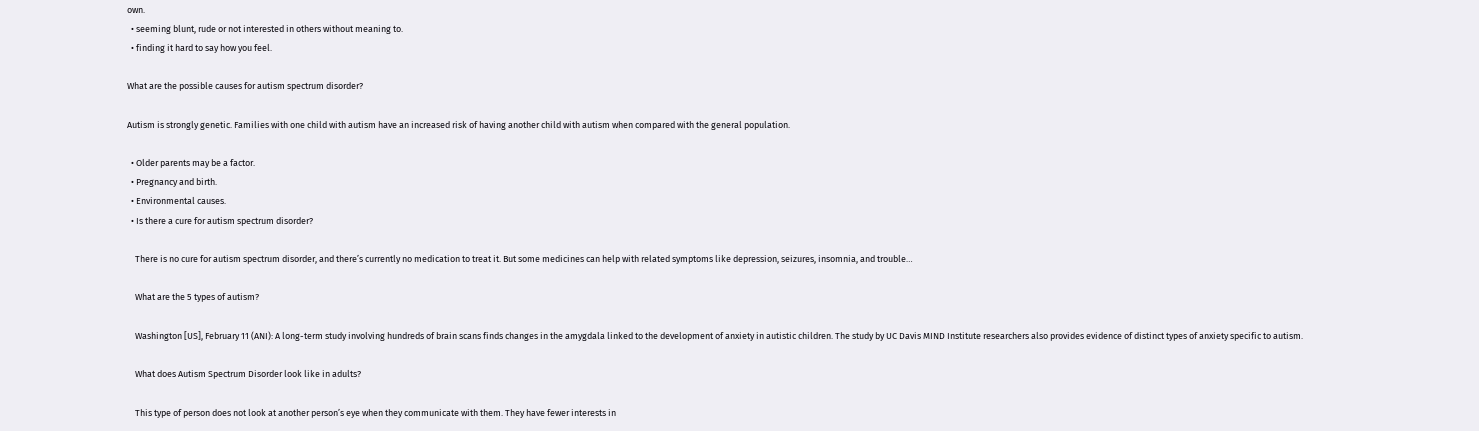own.
  • seeming blunt, rude or not interested in others without meaning to.
  • finding it hard to say how you feel.

What are the possible causes for autism spectrum disorder?

Autism is strongly genetic. Families with one child with autism have an increased risk of having another child with autism when compared with the general population.

  • Older parents may be a factor.
  • Pregnancy and birth.
  • Environmental causes.
  • Is there a cure for autism spectrum disorder?

    There is no cure for autism spectrum disorder, and there’s currently no medication to treat it. But some medicines can help with related symptoms like depression, seizures, insomnia, and trouble…

    What are the 5 types of autism?

    Washington [US], February 11 (ANI): A long-term study involving hundreds of brain scans finds changes in the amygdala linked to the development of anxiety in autistic children. The study by UC Davis MIND Institute researchers also provides evidence of distinct types of anxiety specific to autism.

    What does Autism Spectrum Disorder look like in adults?

    This type of person does not look at another person’s eye when they communicate with them. They have fewer interests in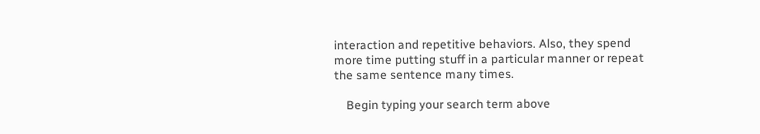interaction and repetitive behaviors. Also, they spend more time putting stuff in a particular manner or repeat the same sentence many times.

    Begin typing your search term above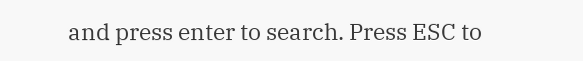and press enter to search. Press ESC to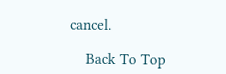cancel.

    Back To Top